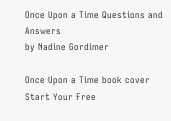Once Upon a Time Questions and Answers
by Nadine Gordimer

Once Upon a Time book cover
Start Your Free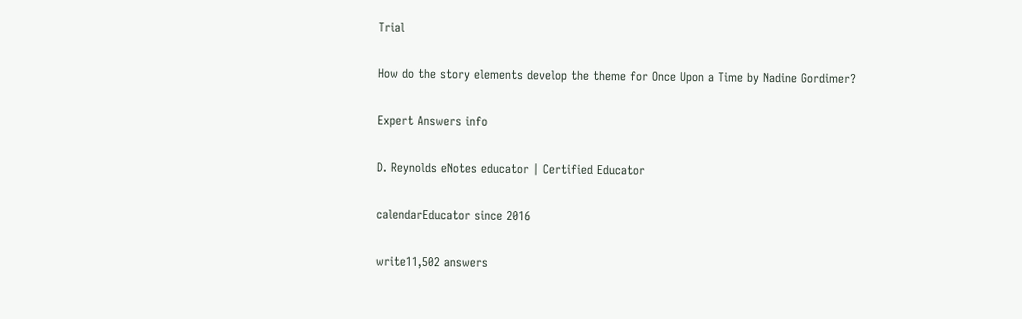Trial

How do the story elements develop the theme for Once Upon a Time by Nadine Gordimer?

Expert Answers info

D. Reynolds eNotes educator | Certified Educator

calendarEducator since 2016

write11,502 answers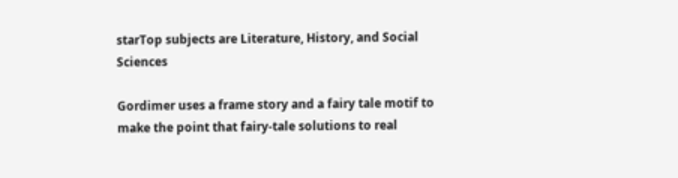starTop subjects are Literature, History, and Social Sciences

Gordimer uses a frame story and a fairy tale motif to make the point that fairy-tale solutions to real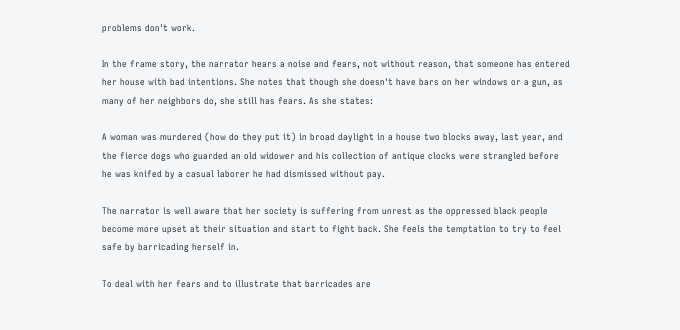problems don't work.

In the frame story, the narrator hears a noise and fears, not without reason, that someone has entered her house with bad intentions. She notes that though she doesn't have bars on her windows or a gun, as many of her neighbors do, she still has fears. As she states:

A woman was murdered (how do they put it) in broad daylight in a house two blocks away, last year, and the fierce dogs who guarded an old widower and his collection of antique clocks were strangled before he was knifed by a casual laborer he had dismissed without pay.

The narrator is well aware that her society is suffering from unrest as the oppressed black people become more upset at their situation and start to fight back. She feels the temptation to try to feel safe by barricading herself in.

To deal with her fears and to illustrate that barricades are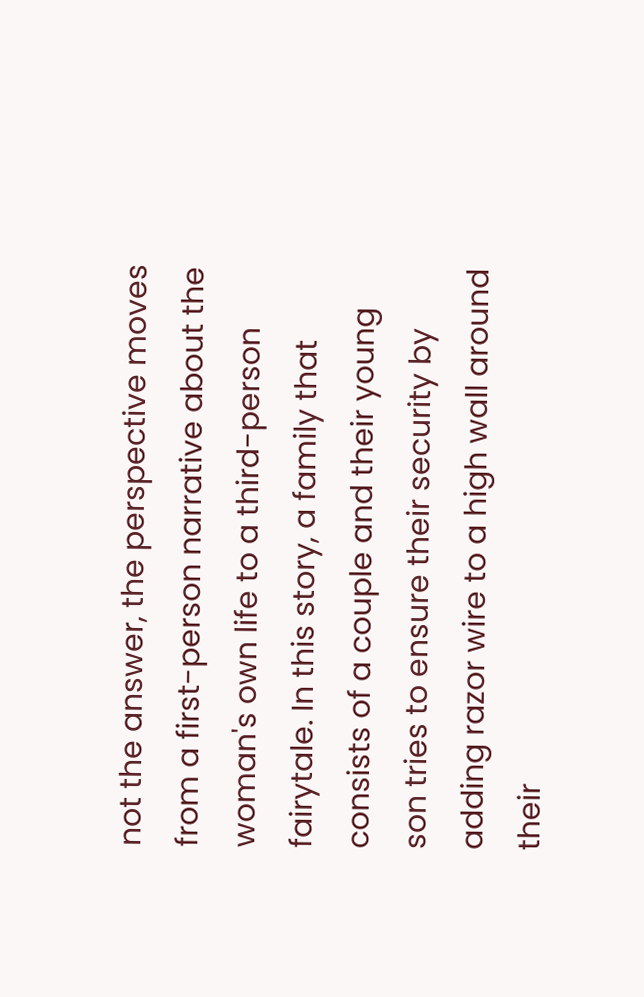not the answer, the perspective moves from a first-person narrative about the woman's own life to a third-person fairytale. In this story, a family that consists of a couple and their young son tries to ensure their security by adding razor wire to a high wall around their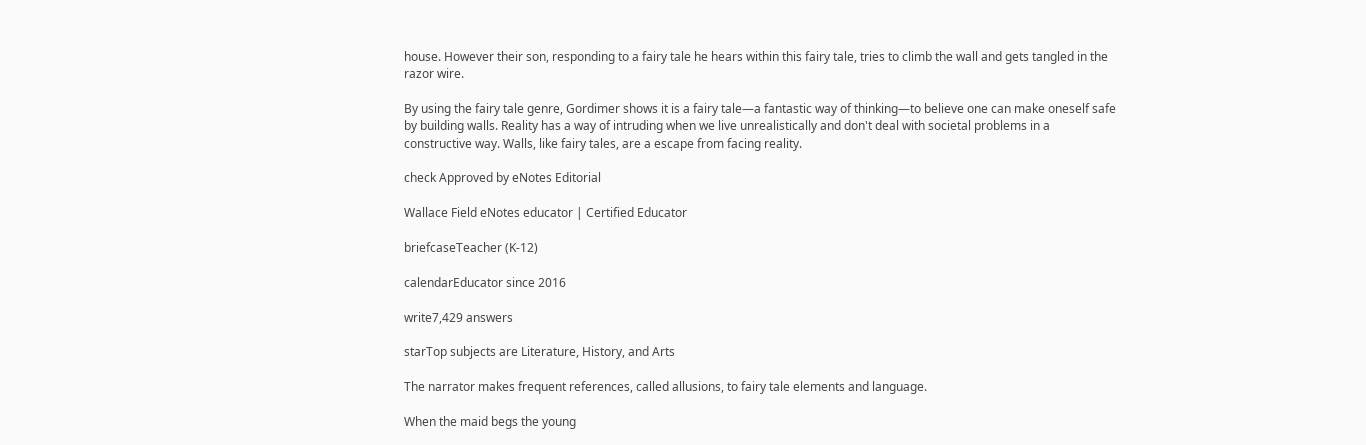house. However their son, responding to a fairy tale he hears within this fairy tale, tries to climb the wall and gets tangled in the razor wire.

By using the fairy tale genre, Gordimer shows it is a fairy tale—a fantastic way of thinking—to believe one can make oneself safe by building walls. Reality has a way of intruding when we live unrealistically and don't deal with societal problems in a constructive way. Walls, like fairy tales, are a escape from facing reality.

check Approved by eNotes Editorial

Wallace Field eNotes educator | Certified Educator

briefcaseTeacher (K-12)

calendarEducator since 2016

write7,429 answers

starTop subjects are Literature, History, and Arts

The narrator makes frequent references, called allusions, to fairy tale elements and language.

When the maid begs the young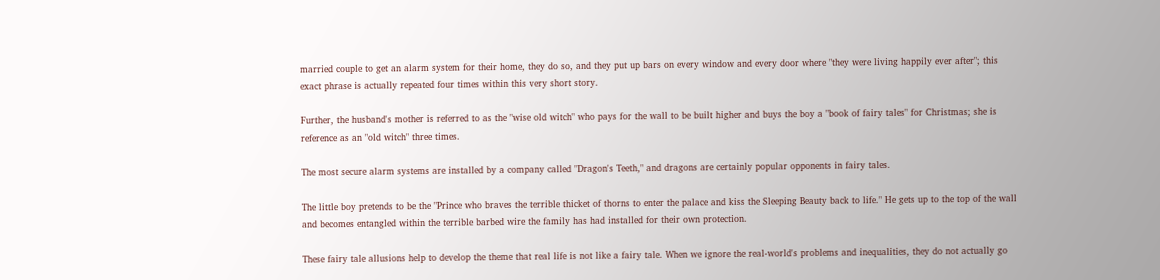married couple to get an alarm system for their home, they do so, and they put up bars on every window and every door where "they were living happily ever after"; this exact phrase is actually repeated four times within this very short story.

Further, the husband's mother is referred to as the "wise old witch" who pays for the wall to be built higher and buys the boy a "book of fairy tales" for Christmas; she is reference as an "old witch" three times.

The most secure alarm systems are installed by a company called "Dragon's Teeth," and dragons are certainly popular opponents in fairy tales.

The little boy pretends to be the "Prince who braves the terrible thicket of thorns to enter the palace and kiss the Sleeping Beauty back to life." He gets up to the top of the wall and becomes entangled within the terrible barbed wire the family has had installed for their own protection.

These fairy tale allusions help to develop the theme that real life is not like a fairy tale. When we ignore the real-world's problems and inequalities, they do not actually go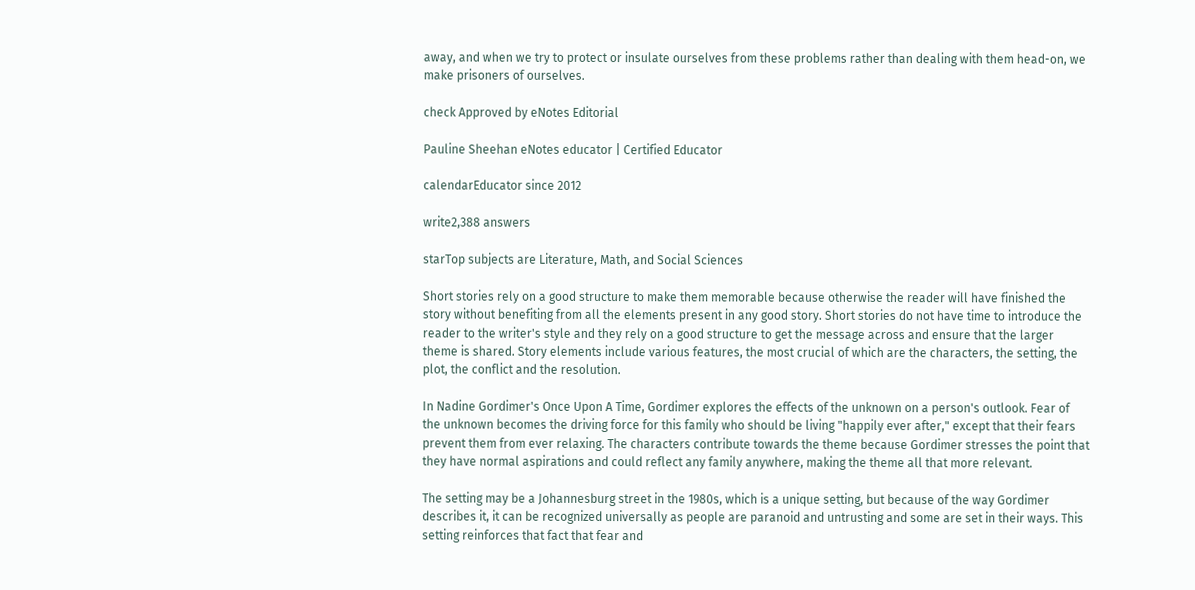away, and when we try to protect or insulate ourselves from these problems rather than dealing with them head-on, we make prisoners of ourselves.

check Approved by eNotes Editorial

Pauline Sheehan eNotes educator | Certified Educator

calendarEducator since 2012

write2,388 answers

starTop subjects are Literature, Math, and Social Sciences

Short stories rely on a good structure to make them memorable because otherwise the reader will have finished the story without benefiting from all the elements present in any good story. Short stories do not have time to introduce the reader to the writer's style and they rely on a good structure to get the message across and ensure that the larger theme is shared. Story elements include various features, the most crucial of which are the characters, the setting, the plot, the conflict and the resolution.

In Nadine Gordimer's Once Upon A Time, Gordimer explores the effects of the unknown on a person's outlook. Fear of the unknown becomes the driving force for this family who should be living "happily ever after," except that their fears prevent them from ever relaxing. The characters contribute towards the theme because Gordimer stresses the point that they have normal aspirations and could reflect any family anywhere, making the theme all that more relevant.

The setting may be a Johannesburg street in the 1980s, which is a unique setting, but because of the way Gordimer describes it, it can be recognized universally as people are paranoid and untrusting and some are set in their ways. This setting reinforces that fact that fear and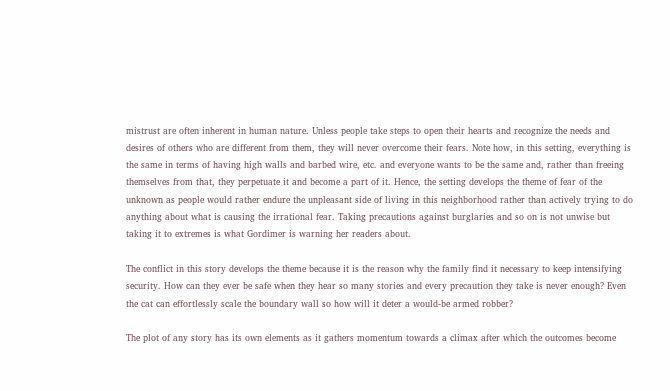mistrust are often inherent in human nature. Unless people take steps to open their hearts and recognize the needs and desires of others who are different from them, they will never overcome their fears. Note how, in this setting, everything is the same in terms of having high walls and barbed wire, etc. and everyone wants to be the same and, rather than freeing themselves from that, they perpetuate it and become a part of it. Hence, the setting develops the theme of fear of the unknown as people would rather endure the unpleasant side of living in this neighborhood rather than actively trying to do anything about what is causing the irrational fear. Taking precautions against burglaries and so on is not unwise but taking it to extremes is what Gordimer is warning her readers about.

The conflict in this story develops the theme because it is the reason why the family find it necessary to keep intensifying security. How can they ever be safe when they hear so many stories and every precaution they take is never enough? Even the cat can effortlessly scale the boundary wall so how will it deter a would-be armed robber?

The plot of any story has its own elements as it gathers momentum towards a climax after which the outcomes become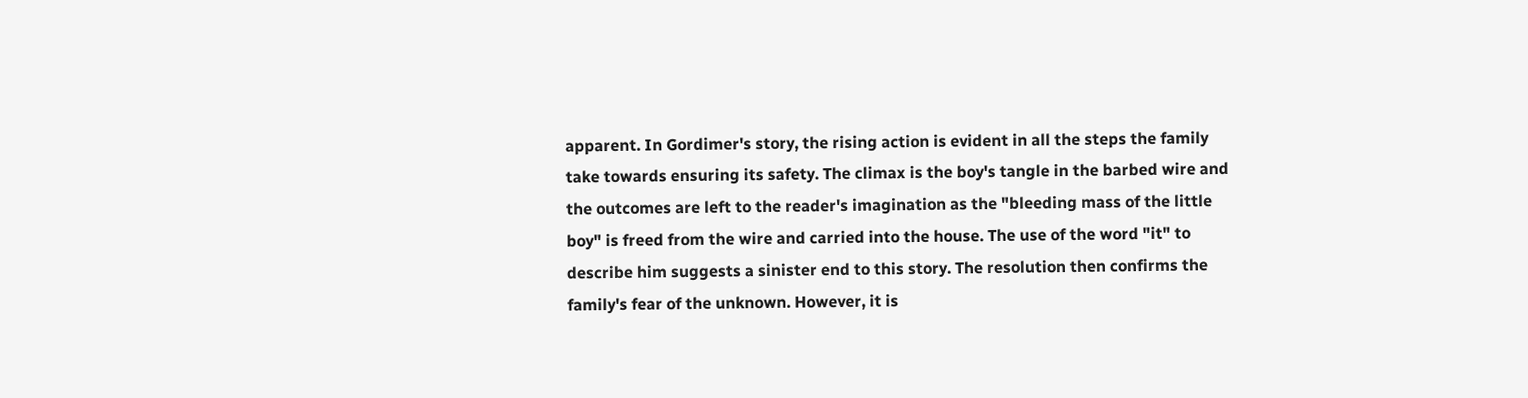apparent. In Gordimer's story, the rising action is evident in all the steps the family take towards ensuring its safety. The climax is the boy's tangle in the barbed wire and the outcomes are left to the reader's imagination as the "bleeding mass of the little boy" is freed from the wire and carried into the house. The use of the word "it" to describe him suggests a sinister end to this story. The resolution then confirms the family's fear of the unknown. However, it is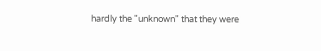hardly the "unknown" that they were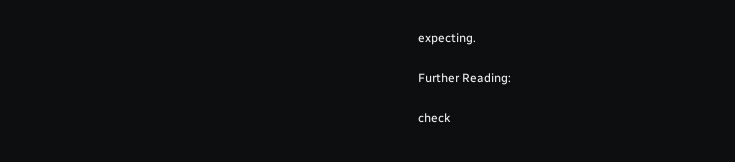expecting.

Further Reading:

check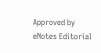Approved by eNotes Editorial